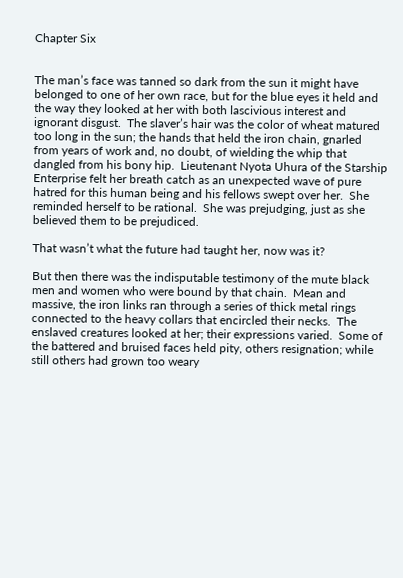Chapter Six


The man’s face was tanned so dark from the sun it might have belonged to one of her own race, but for the blue eyes it held and the way they looked at her with both lascivious interest and ignorant disgust.  The slaver’s hair was the color of wheat matured too long in the sun; the hands that held the iron chain, gnarled from years of work and, no doubt, of wielding the whip that dangled from his bony hip.  Lieutenant Nyota Uhura of the Starship Enterprise felt her breath catch as an unexpected wave of pure hatred for this human being and his fellows swept over her.  She reminded herself to be rational.  She was prejudging, just as she believed them to be prejudiced.

That wasn’t what the future had taught her, now was it?

But then there was the indisputable testimony of the mute black men and women who were bound by that chain.  Mean and massive, the iron links ran through a series of thick metal rings connected to the heavy collars that encircled their necks.  The enslaved creatures looked at her; their expressions varied.  Some of the battered and bruised faces held pity, others resignation; while still others had grown too weary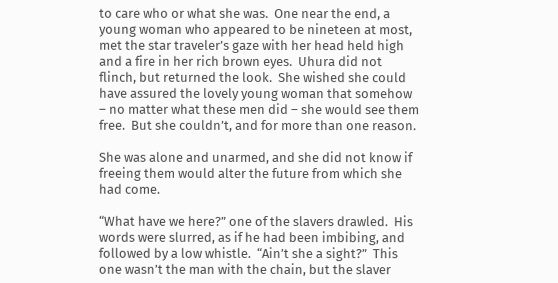to care who or what she was.  One near the end, a young woman who appeared to be nineteen at most, met the star traveler’s gaze with her head held high and a fire in her rich brown eyes.  Uhura did not flinch, but returned the look.  She wished she could have assured the lovely young woman that somehow – no matter what these men did – she would see them free.  But she couldn’t, and for more than one reason.

She was alone and unarmed, and she did not know if freeing them would alter the future from which she had come.

“What have we here?” one of the slavers drawled.  His words were slurred, as if he had been imbibing, and followed by a low whistle.  “Ain’t she a sight?”  This one wasn’t the man with the chain, but the slaver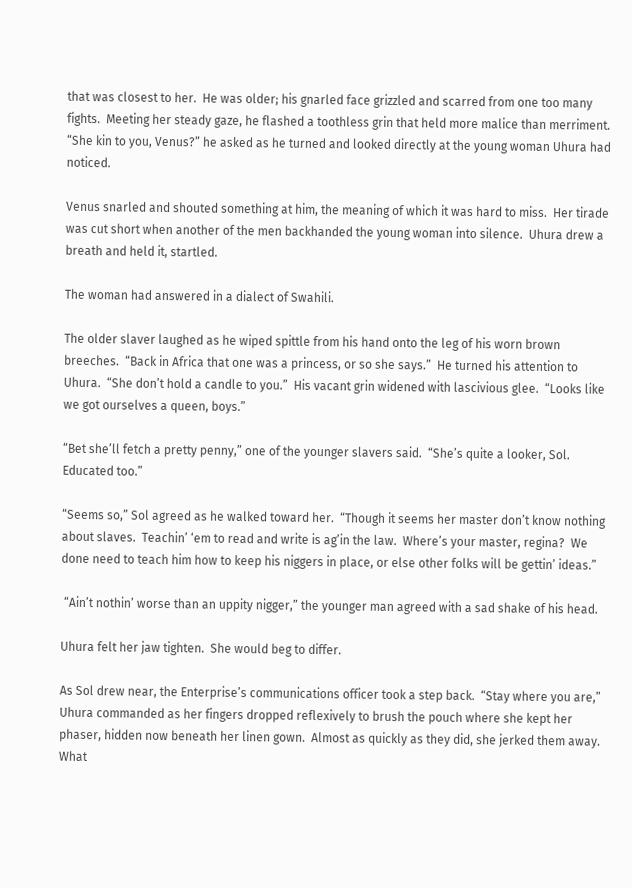that was closest to her.  He was older; his gnarled face grizzled and scarred from one too many fights.  Meeting her steady gaze, he flashed a toothless grin that held more malice than merriment.  “She kin to you, Venus?” he asked as he turned and looked directly at the young woman Uhura had noticed.

Venus snarled and shouted something at him, the meaning of which it was hard to miss.  Her tirade was cut short when another of the men backhanded the young woman into silence.  Uhura drew a breath and held it, startled.

The woman had answered in a dialect of Swahili.

The older slaver laughed as he wiped spittle from his hand onto the leg of his worn brown breeches.  “Back in Africa that one was a princess, or so she says.”  He turned his attention to Uhura.  “She don’t hold a candle to you.”  His vacant grin widened with lascivious glee.  “Looks like we got ourselves a queen, boys.”

“Bet she’ll fetch a pretty penny,” one of the younger slavers said.  “She’s quite a looker, Sol.  Educated too.”

“Seems so,” Sol agreed as he walked toward her.  “Though it seems her master don’t know nothing about slaves.  Teachin’ ‘em to read and write is ag’in the law.  Where’s your master, regina?  We done need to teach him how to keep his niggers in place, or else other folks will be gettin’ ideas.”

 “Ain’t nothin’ worse than an uppity nigger,” the younger man agreed with a sad shake of his head.

Uhura felt her jaw tighten.  She would beg to differ.

As Sol drew near, the Enterprise’s communications officer took a step back.  “Stay where you are,” Uhura commanded as her fingers dropped reflexively to brush the pouch where she kept her phaser, hidden now beneath her linen gown.  Almost as quickly as they did, she jerked them away.  What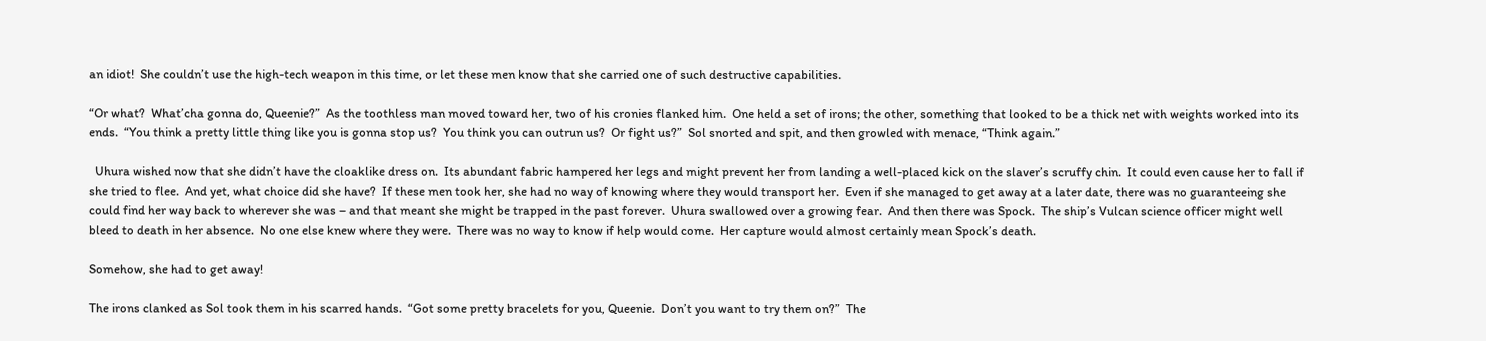an idiot!  She couldn’t use the high-tech weapon in this time, or let these men know that she carried one of such destructive capabilities.

“Or what?  What’cha gonna do, Queenie?”  As the toothless man moved toward her, two of his cronies flanked him.  One held a set of irons; the other, something that looked to be a thick net with weights worked into its ends.  “You think a pretty little thing like you is gonna stop us?  You think you can outrun us?  Or fight us?”  Sol snorted and spit, and then growled with menace, “Think again.”

  Uhura wished now that she didn’t have the cloaklike dress on.  Its abundant fabric hampered her legs and might prevent her from landing a well-placed kick on the slaver’s scruffy chin.  It could even cause her to fall if she tried to flee.  And yet, what choice did she have?  If these men took her, she had no way of knowing where they would transport her.  Even if she managed to get away at a later date, there was no guaranteeing she could find her way back to wherever she was – and that meant she might be trapped in the past forever.  Uhura swallowed over a growing fear.  And then there was Spock.  The ship’s Vulcan science officer might well bleed to death in her absence.  No one else knew where they were.  There was no way to know if help would come.  Her capture would almost certainly mean Spock’s death.

Somehow, she had to get away!

The irons clanked as Sol took them in his scarred hands.  “Got some pretty bracelets for you, Queenie.  Don’t you want to try them on?”  The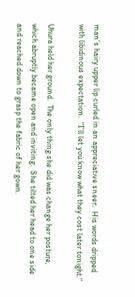man’s hairy upper lip curled in an appreciative sneer.  His words dripped with libidinous expectation.  “I’ll let you know what they cost later tonight.”

Uhura held her ground.  The only thing she did was change her posture, which abruptly became open and inviting.  She tilted her head to one side and reached down to grasp the fabric of her gown.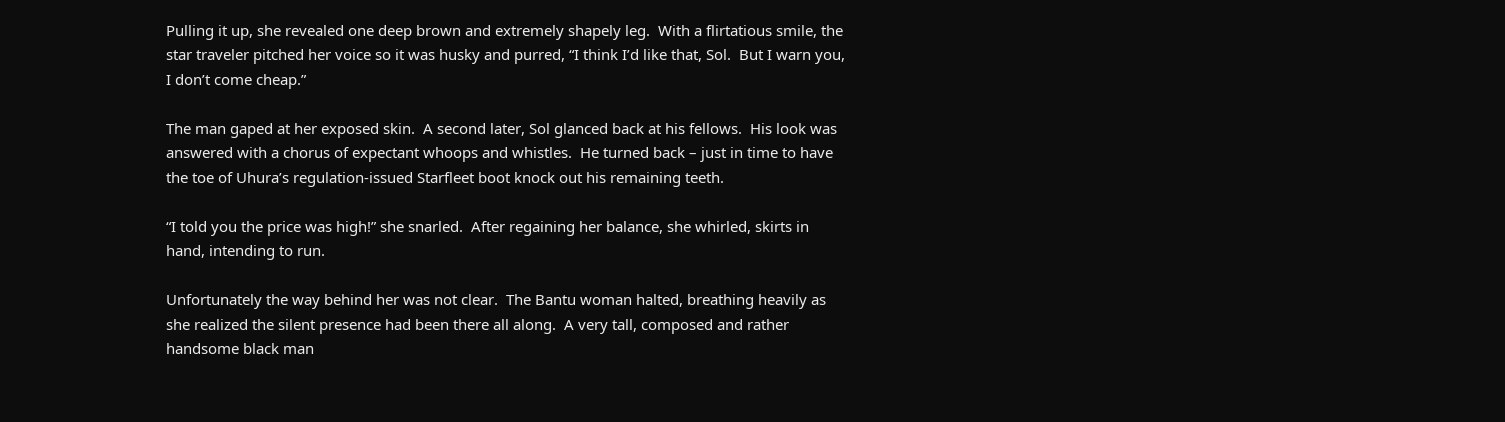Pulling it up, she revealed one deep brown and extremely shapely leg.  With a flirtatious smile, the star traveler pitched her voice so it was husky and purred, “I think I’d like that, Sol.  But I warn you, I don’t come cheap.”

The man gaped at her exposed skin.  A second later, Sol glanced back at his fellows.  His look was answered with a chorus of expectant whoops and whistles.  He turned back – just in time to have the toe of Uhura’s regulation-issued Starfleet boot knock out his remaining teeth.

“I told you the price was high!” she snarled.  After regaining her balance, she whirled, skirts in hand, intending to run.

Unfortunately the way behind her was not clear.  The Bantu woman halted, breathing heavily as she realized the silent presence had been there all along.  A very tall, composed and rather handsome black man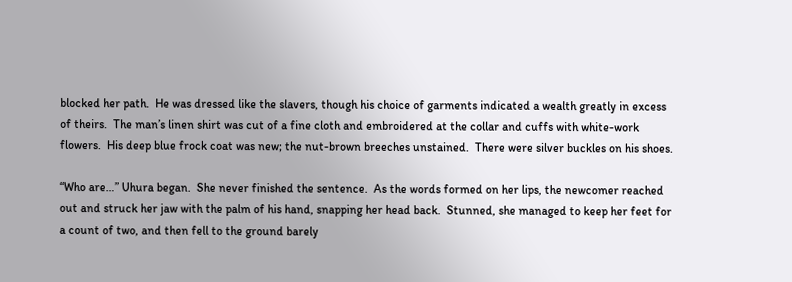blocked her path.  He was dressed like the slavers, though his choice of garments indicated a wealth greatly in excess of theirs.  The man’s linen shirt was cut of a fine cloth and embroidered at the collar and cuffs with white-work flowers.  His deep blue frock coat was new; the nut-brown breeches unstained.  There were silver buckles on his shoes.

“Who are…” Uhura began.  She never finished the sentence.  As the words formed on her lips, the newcomer reached out and struck her jaw with the palm of his hand, snapping her head back.  Stunned, she managed to keep her feet for a count of two, and then fell to the ground barely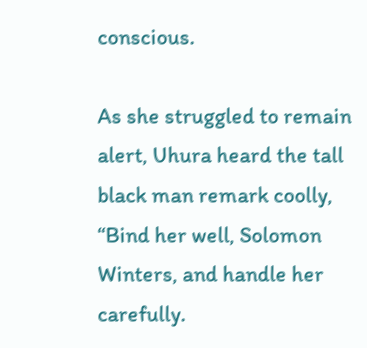conscious.

As she struggled to remain alert, Uhura heard the tall black man remark coolly, “Bind her well, Solomon Winters, and handle her carefully.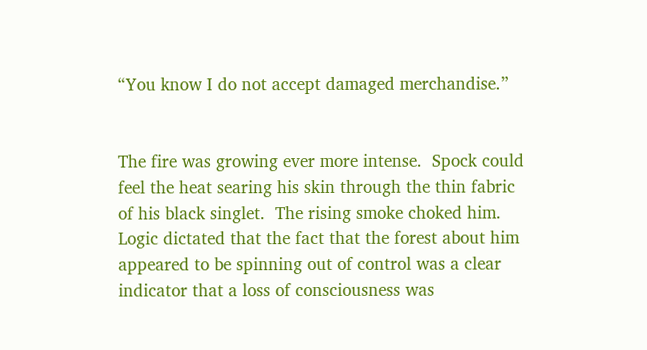“You know I do not accept damaged merchandise.”


The fire was growing ever more intense.  Spock could feel the heat searing his skin through the thin fabric of his black singlet.  The rising smoke choked him.  Logic dictated that the fact that the forest about him appeared to be spinning out of control was a clear indicator that a loss of consciousness was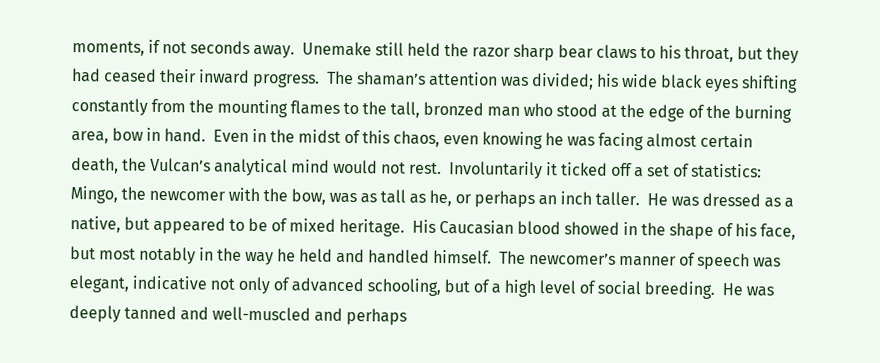moments, if not seconds away.  Unemake still held the razor sharp bear claws to his throat, but they had ceased their inward progress.  The shaman’s attention was divided; his wide black eyes shifting constantly from the mounting flames to the tall, bronzed man who stood at the edge of the burning area, bow in hand.  Even in the midst of this chaos, even knowing he was facing almost certain death, the Vulcan’s analytical mind would not rest.  Involuntarily it ticked off a set of statistics: Mingo, the newcomer with the bow, was as tall as he, or perhaps an inch taller.  He was dressed as a native, but appeared to be of mixed heritage.  His Caucasian blood showed in the shape of his face, but most notably in the way he held and handled himself.  The newcomer’s manner of speech was elegant, indicative not only of advanced schooling, but of a high level of social breeding.  He was deeply tanned and well-muscled and perhaps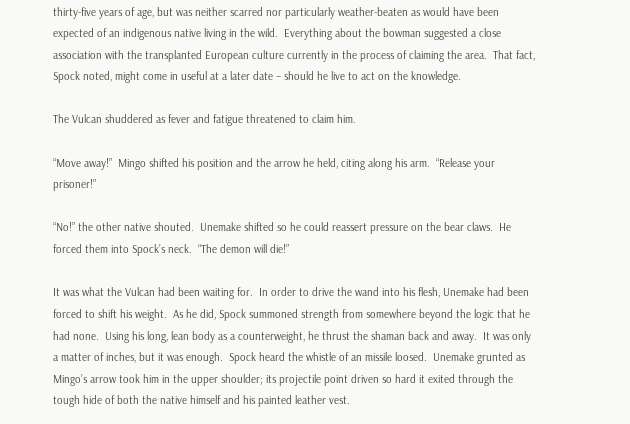thirty-five years of age, but was neither scarred nor particularly weather-beaten as would have been expected of an indigenous native living in the wild.  Everything about the bowman suggested a close association with the transplanted European culture currently in the process of claiming the area.  That fact, Spock noted, might come in useful at a later date – should he live to act on the knowledge.

The Vulcan shuddered as fever and fatigue threatened to claim him.

“Move away!”  Mingo shifted his position and the arrow he held, citing along his arm.  “Release your prisoner!”

“No!” the other native shouted.  Unemake shifted so he could reassert pressure on the bear claws.  He forced them into Spock’s neck.  “The demon will die!”

It was what the Vulcan had been waiting for.  In order to drive the wand into his flesh, Unemake had been forced to shift his weight.  As he did, Spock summoned strength from somewhere beyond the logic that he had none.  Using his long, lean body as a counterweight, he thrust the shaman back and away.  It was only a matter of inches, but it was enough.  Spock heard the whistle of an missile loosed.  Unemake grunted as Mingo’s arrow took him in the upper shoulder; its projectile point driven so hard it exited through the tough hide of both the native himself and his painted leather vest.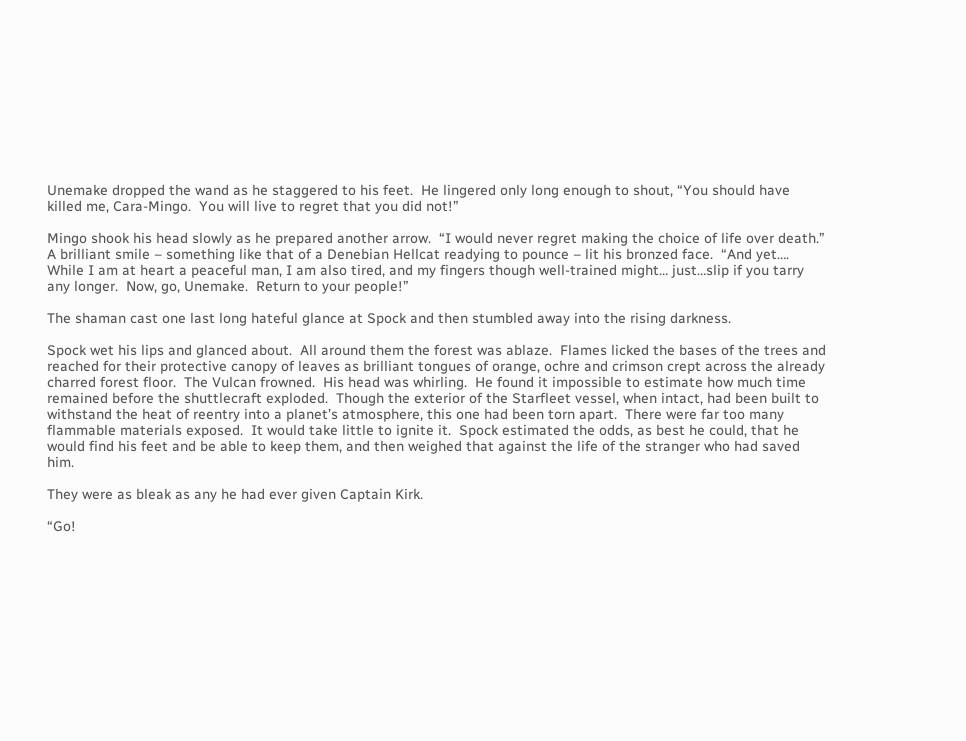Unemake dropped the wand as he staggered to his feet.  He lingered only long enough to shout, “You should have killed me, Cara-Mingo.  You will live to regret that you did not!”

Mingo shook his head slowly as he prepared another arrow.  “I would never regret making the choice of life over death.”  A brilliant smile – something like that of a Denebian Hellcat readying to pounce – lit his bronzed face.  “And yet….  While I am at heart a peaceful man, I am also tired, and my fingers though well-trained might… just…slip if you tarry any longer.  Now, go, Unemake.  Return to your people!”

The shaman cast one last long hateful glance at Spock and then stumbled away into the rising darkness.

Spock wet his lips and glanced about.  All around them the forest was ablaze.  Flames licked the bases of the trees and reached for their protective canopy of leaves as brilliant tongues of orange, ochre and crimson crept across the already charred forest floor.  The Vulcan frowned.  His head was whirling.  He found it impossible to estimate how much time remained before the shuttlecraft exploded.  Though the exterior of the Starfleet vessel, when intact, had been built to withstand the heat of reentry into a planet’s atmosphere, this one had been torn apart.  There were far too many flammable materials exposed.  It would take little to ignite it.  Spock estimated the odds, as best he could, that he would find his feet and be able to keep them, and then weighed that against the life of the stranger who had saved him.

They were as bleak as any he had ever given Captain Kirk.

“Go!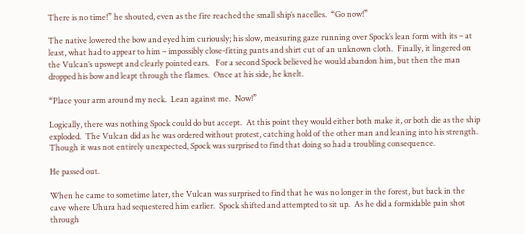There is no time!” he shouted, even as the fire reached the small ship’s nacelles.  “Go now!”

The native lowered the bow and eyed him curiously; his slow, measuring gaze running over Spock’s lean form with its – at least, what had to appear to him – impossibly close-fitting pants and shirt cut of an unknown cloth.  Finally, it lingered on the Vulcan’s upswept and clearly pointed ears.   For a second Spock believed he would abandon him, but then the man dropped his bow and leapt through the flames.  Once at his side, he knelt.

“Place your arm around my neck.  Lean against me.  Now!”

Logically, there was nothing Spock could do but accept.  At this point they would either both make it, or both die as the ship exploded.  The Vulcan did as he was ordered without protest, catching hold of the other man and leaning into his strength.  Though it was not entirely unexpected, Spock was surprised to find that doing so had a troubling consequence.

He passed out.

When he came to sometime later, the Vulcan was surprised to find that he was no longer in the forest, but back in the cave where Uhura had sequestered him earlier.  Spock shifted and attempted to sit up.  As he did a formidable pain shot through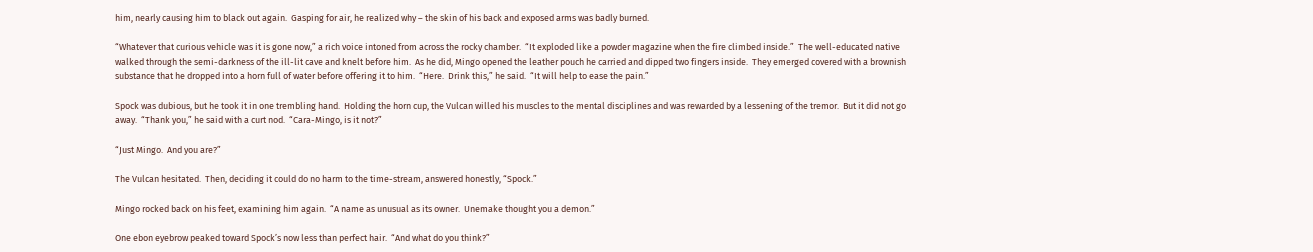him, nearly causing him to black out again.  Gasping for air, he realized why – the skin of his back and exposed arms was badly burned.

“Whatever that curious vehicle was it is gone now,” a rich voice intoned from across the rocky chamber.  “It exploded like a powder magazine when the fire climbed inside.”  The well-educated native walked through the semi-darkness of the ill-lit cave and knelt before him.  As he did, Mingo opened the leather pouch he carried and dipped two fingers inside.  They emerged covered with a brownish substance that he dropped into a horn full of water before offering it to him.  “Here.  Drink this,” he said.  “It will help to ease the pain.”

Spock was dubious, but he took it in one trembling hand.  Holding the horn cup, the Vulcan willed his muscles to the mental disciplines and was rewarded by a lessening of the tremor.  But it did not go away.  “Thank you,” he said with a curt nod.  “Cara-Mingo, is it not?”

“Just Mingo.  And you are?”

The Vulcan hesitated.  Then, deciding it could do no harm to the time-stream, answered honestly, “Spock.”

Mingo rocked back on his feet, examining him again.  “A name as unusual as its owner.  Unemake thought you a demon.”

One ebon eyebrow peaked toward Spock’s now less than perfect hair.  “And what do you think?”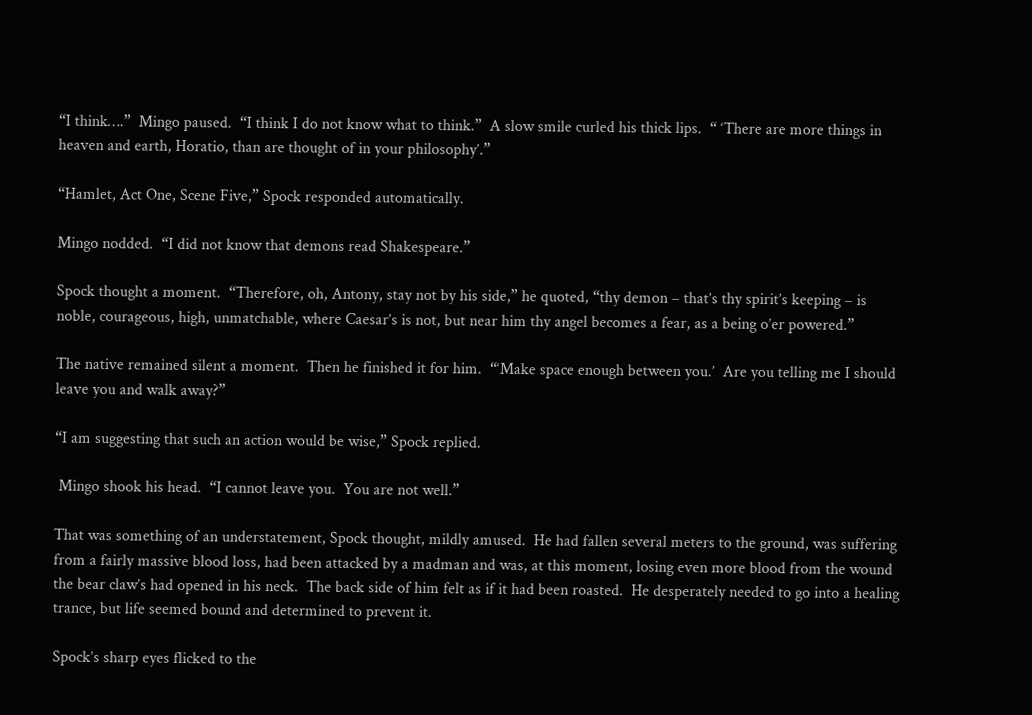“I think….”  Mingo paused.  “I think I do not know what to think.”  A slow smile curled his thick lips.  “ ‘There are more things in heaven and earth, Horatio, than are thought of in your philosophy’.”

“Hamlet, Act One, Scene Five,” Spock responded automatically.

Mingo nodded.  “I did not know that demons read Shakespeare.”

Spock thought a moment.  “Therefore, oh, Antony, stay not by his side,” he quoted, “thy demon – that’s thy spirit’s keeping – is noble, courageous, high, unmatchable, where Caesar’s is not, but near him thy angel becomes a fear, as a being o’er powered.”

The native remained silent a moment.  Then he finished it for him.  “‘Make space enough between you.’  Are you telling me I should leave you and walk away?”

“I am suggesting that such an action would be wise,” Spock replied.

 Mingo shook his head.  “I cannot leave you.  You are not well.”

That was something of an understatement, Spock thought, mildly amused.  He had fallen several meters to the ground, was suffering from a fairly massive blood loss, had been attacked by a madman and was, at this moment, losing even more blood from the wound the bear claw’s had opened in his neck.  The back side of him felt as if it had been roasted.  He desperately needed to go into a healing trance, but life seemed bound and determined to prevent it.

Spock’s sharp eyes flicked to the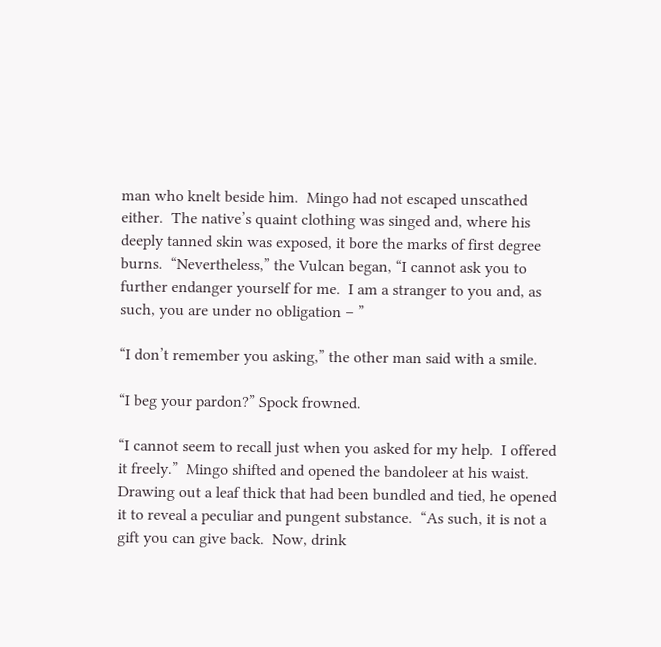man who knelt beside him.  Mingo had not escaped unscathed either.  The native’s quaint clothing was singed and, where his deeply tanned skin was exposed, it bore the marks of first degree burns.  “Nevertheless,” the Vulcan began, “I cannot ask you to further endanger yourself for me.  I am a stranger to you and, as such, you are under no obligation – ”

“I don’t remember you asking,” the other man said with a smile.

“I beg your pardon?” Spock frowned.

“I cannot seem to recall just when you asked for my help.  I offered it freely.”  Mingo shifted and opened the bandoleer at his waist.  Drawing out a leaf thick that had been bundled and tied, he opened it to reveal a peculiar and pungent substance.  “As such, it is not a gift you can give back.  Now, drink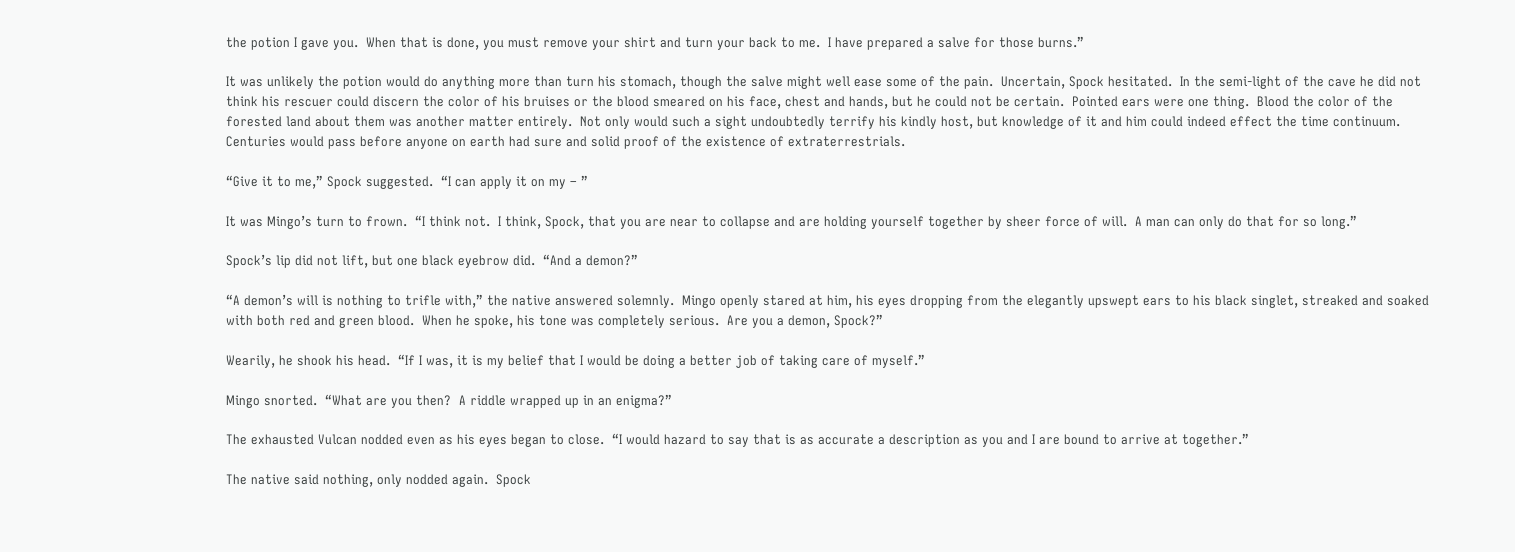the potion I gave you.  When that is done, you must remove your shirt and turn your back to me.  I have prepared a salve for those burns.”

It was unlikely the potion would do anything more than turn his stomach, though the salve might well ease some of the pain.  Uncertain, Spock hesitated.  In the semi-light of the cave he did not think his rescuer could discern the color of his bruises or the blood smeared on his face, chest and hands, but he could not be certain.  Pointed ears were one thing.  Blood the color of the forested land about them was another matter entirely.  Not only would such a sight undoubtedly terrify his kindly host, but knowledge of it and him could indeed effect the time continuum.  Centuries would pass before anyone on earth had sure and solid proof of the existence of extraterrestrials.

“Give it to me,” Spock suggested.  “I can apply it on my – ”

It was Mingo’s turn to frown.  “I think not.  I think, Spock, that you are near to collapse and are holding yourself together by sheer force of will.  A man can only do that for so long.”

Spock’s lip did not lift, but one black eyebrow did.  “And a demon?”

“A demon’s will is nothing to trifle with,” the native answered solemnly.  Mingo openly stared at him, his eyes dropping from the elegantly upswept ears to his black singlet, streaked and soaked with both red and green blood.  When he spoke, his tone was completely serious.  Are you a demon, Spock?”

Wearily, he shook his head.  “If I was, it is my belief that I would be doing a better job of taking care of myself.”

Mingo snorted.  “What are you then?  A riddle wrapped up in an enigma?”

The exhausted Vulcan nodded even as his eyes began to close.  “I would hazard to say that is as accurate a description as you and I are bound to arrive at together.”

The native said nothing, only nodded again.  Spock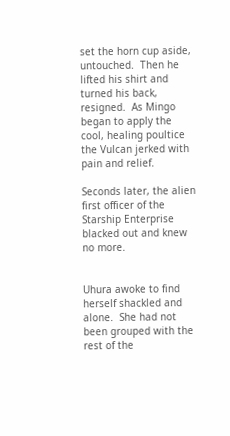set the horn cup aside, untouched.  Then he lifted his shirt and turned his back, resigned.  As Mingo began to apply the cool, healing poultice the Vulcan jerked with pain and relief.

Seconds later, the alien first officer of the Starship Enterprise blacked out and knew no more.


Uhura awoke to find herself shackled and alone.  She had not been grouped with the rest of the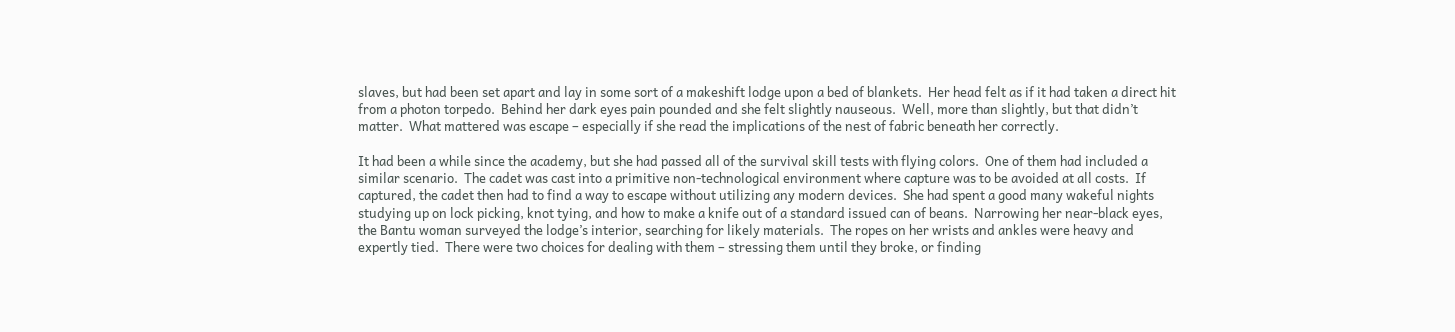slaves, but had been set apart and lay in some sort of a makeshift lodge upon a bed of blankets.  Her head felt as if it had taken a direct hit from a photon torpedo.  Behind her dark eyes pain pounded and she felt slightly nauseous.  Well, more than slightly, but that didn’t matter.  What mattered was escape – especially if she read the implications of the nest of fabric beneath her correctly.

It had been a while since the academy, but she had passed all of the survival skill tests with flying colors.  One of them had included a similar scenario.  The cadet was cast into a primitive non-technological environment where capture was to be avoided at all costs.  If captured, the cadet then had to find a way to escape without utilizing any modern devices.  She had spent a good many wakeful nights studying up on lock picking, knot tying, and how to make a knife out of a standard issued can of beans.  Narrowing her near-black eyes, the Bantu woman surveyed the lodge’s interior, searching for likely materials.  The ropes on her wrists and ankles were heavy and expertly tied.  There were two choices for dealing with them – stressing them until they broke, or finding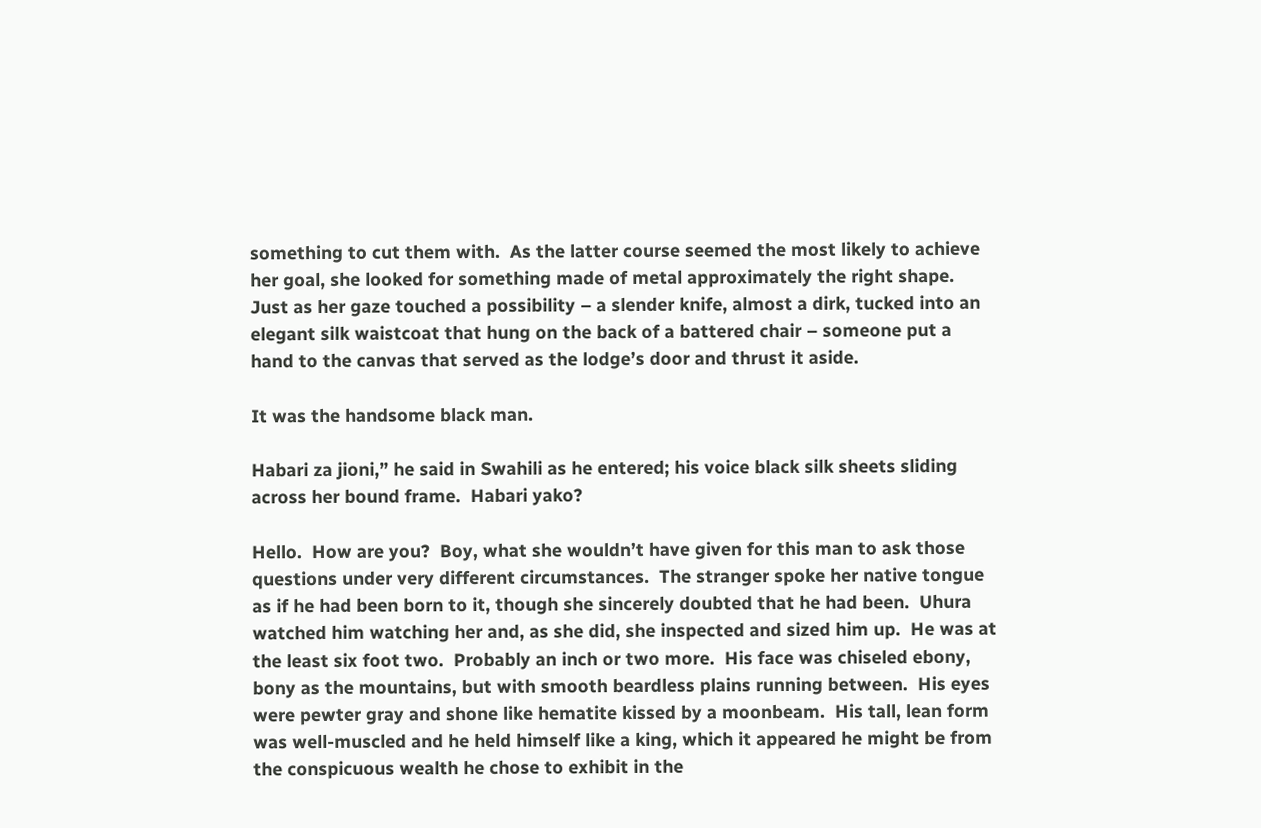something to cut them with.  As the latter course seemed the most likely to achieve her goal, she looked for something made of metal approximately the right shape.  Just as her gaze touched a possibility – a slender knife, almost a dirk, tucked into an elegant silk waistcoat that hung on the back of a battered chair – someone put a hand to the canvas that served as the lodge’s door and thrust it aside.

It was the handsome black man.

Habari za jioni,” he said in Swahili as he entered; his voice black silk sheets sliding across her bound frame.  Habari yako?

Hello.  How are you?  Boy, what she wouldn’t have given for this man to ask those questions under very different circumstances.  The stranger spoke her native tongue as if he had been born to it, though she sincerely doubted that he had been.  Uhura watched him watching her and, as she did, she inspected and sized him up.  He was at the least six foot two.  Probably an inch or two more.  His face was chiseled ebony, bony as the mountains, but with smooth beardless plains running between.  His eyes were pewter gray and shone like hematite kissed by a moonbeam.  His tall, lean form was well-muscled and he held himself like a king, which it appeared he might be from the conspicuous wealth he chose to exhibit in the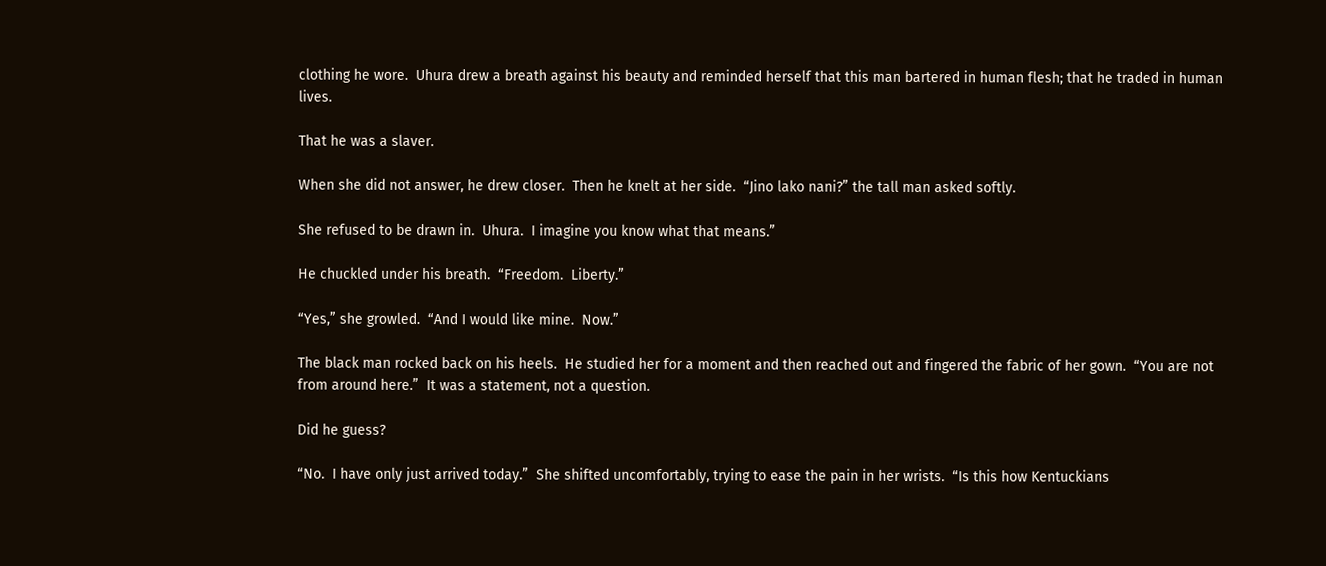clothing he wore.  Uhura drew a breath against his beauty and reminded herself that this man bartered in human flesh; that he traded in human lives.

That he was a slaver.

When she did not answer, he drew closer.  Then he knelt at her side.  “Jino lako nani?” the tall man asked softly.

She refused to be drawn in.  Uhura.  I imagine you know what that means.”

He chuckled under his breath.  “Freedom.  Liberty.”

“Yes,” she growled.  “And I would like mine.  Now.”

The black man rocked back on his heels.  He studied her for a moment and then reached out and fingered the fabric of her gown.  “You are not from around here.”  It was a statement, not a question.

Did he guess?

“No.  I have only just arrived today.”  She shifted uncomfortably, trying to ease the pain in her wrists.  “Is this how Kentuckians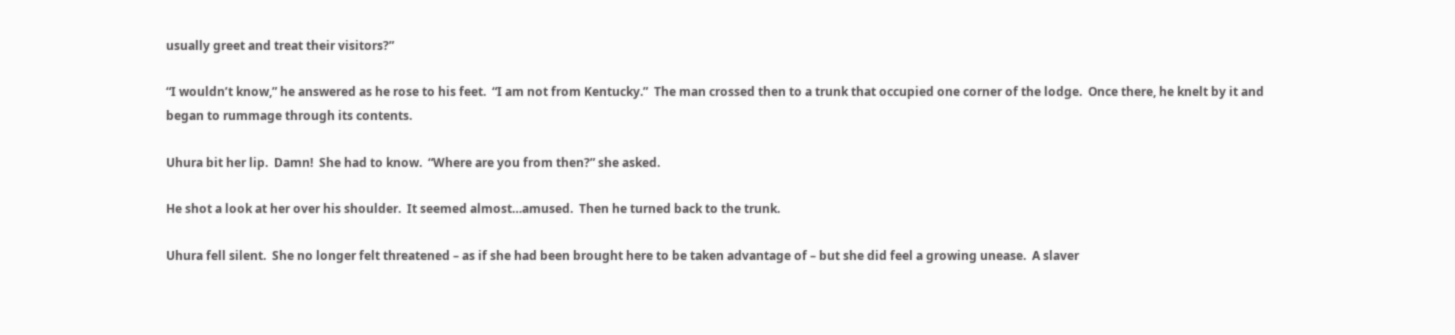usually greet and treat their visitors?”

“I wouldn’t know,” he answered as he rose to his feet.  “I am not from Kentucky.”  The man crossed then to a trunk that occupied one corner of the lodge.  Once there, he knelt by it and began to rummage through its contents.

Uhura bit her lip.  Damn!  She had to know.  “Where are you from then?” she asked.

He shot a look at her over his shoulder.  It seemed almost…amused.  Then he turned back to the trunk.

Uhura fell silent.  She no longer felt threatened – as if she had been brought here to be taken advantage of – but she did feel a growing unease.  A slaver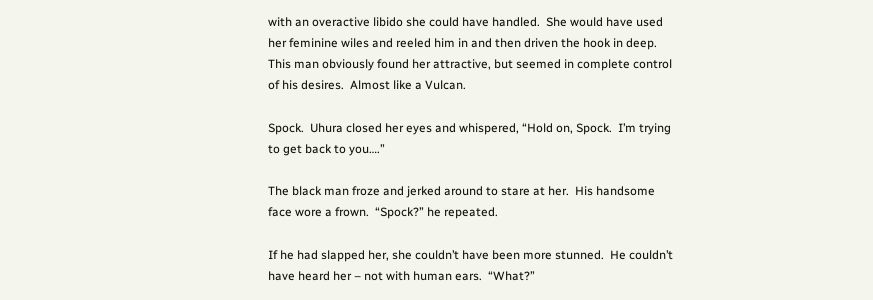with an overactive libido she could have handled.  She would have used her feminine wiles and reeled him in and then driven the hook in deep.  This man obviously found her attractive, but seemed in complete control of his desires.  Almost like a Vulcan.

Spock.  Uhura closed her eyes and whispered, “Hold on, Spock.  I’m trying to get back to you….”

The black man froze and jerked around to stare at her.  His handsome face wore a frown.  “Spock?” he repeated.

If he had slapped her, she couldn’t have been more stunned.  He couldn’t have heard her – not with human ears.  “What?”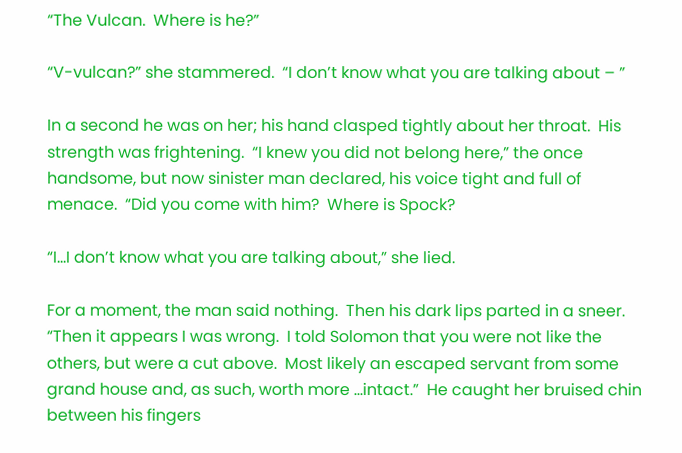“The Vulcan.  Where is he?”

“V-vulcan?” she stammered.  “I don’t know what you are talking about – ”

In a second he was on her; his hand clasped tightly about her throat.  His strength was frightening.  “I knew you did not belong here,” the once handsome, but now sinister man declared, his voice tight and full of menace.  “Did you come with him?  Where is Spock?

“I…I don’t know what you are talking about,” she lied.

For a moment, the man said nothing.  Then his dark lips parted in a sneer.  “Then it appears I was wrong.  I told Solomon that you were not like the others, but were a cut above.  Most likely an escaped servant from some grand house and, as such, worth more …intact.”  He caught her bruised chin between his fingers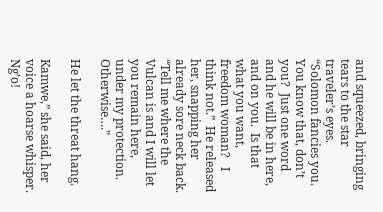and squeezed, bringing tears to the star traveler’s eyes.  “Solomon fancies you.  You know that, don’t you?  Just one word and he will be in here, and on you.  Is that what you want, freedom woman?   I think not.”  He released her, snapping her already sore neck back.  “Tell me where the Vulcan is and I will let you remain here, under my protection.  Otherwise….”

He let the threat hang.

Kamwe,” she said, her voice a hoarse whisper.  Ng’o!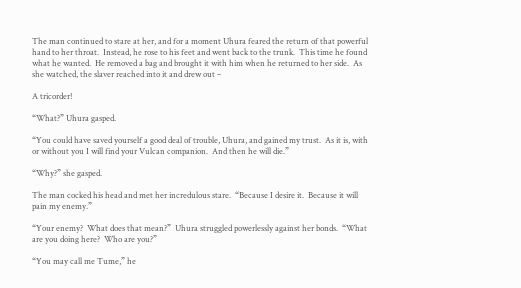The man continued to stare at her, and for a moment Uhura feared the return of that powerful hand to her throat.  Instead, he rose to his feet and went back to the trunk.  This time he found what he wanted.  He removed a bag and brought it with him when he returned to her side.  As she watched, the slaver reached into it and drew out –

A tricorder!

“What?” Uhura gasped.

“You could have saved yourself a good deal of trouble, Uhura, and gained my trust.  As it is, with or without you I will find your Vulcan companion.  And then he will die.”

“Why?” she gasped.

The man cocked his head and met her incredulous stare.  “Because I desire it.  Because it will pain my enemy.”

“Your enemy?  What does that mean?”  Uhura struggled powerlessly against her bonds.  “What are you doing here?  Who are you?”

“You may call me Tume,” he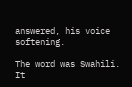answered, his voice softening.

The word was Swahili.  It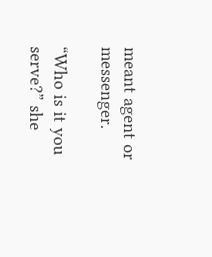meant agent or messenger.

“Who is it you serve?” she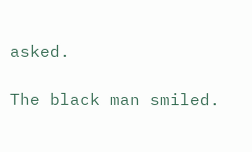asked.

The black man smiled.